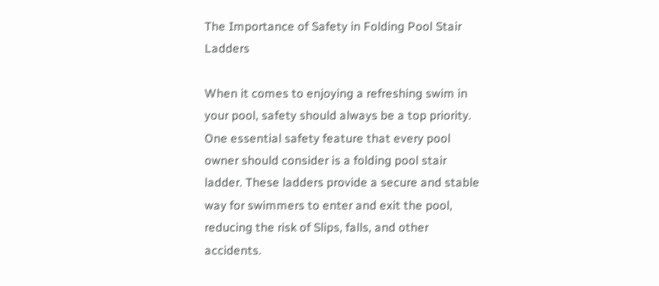The Importance of Safety in Folding Pool Stair Ladders

When it comes to enjoying a refreshing swim in your pool, safety should always be a top priority. One essential safety feature that every pool owner should consider is a folding pool stair ladder. These ladders provide a secure and stable way for swimmers to enter and exit the pool, reducing the risk of Slips, falls, and other accidents.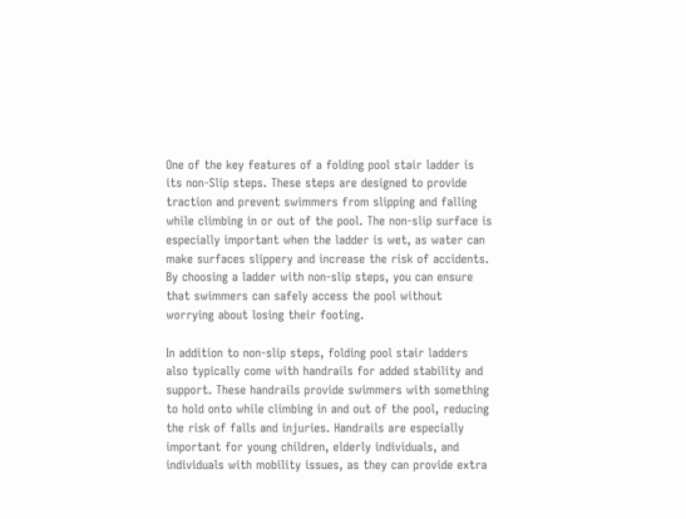One of the key features of a folding pool stair ladder is its non-Slip steps. These steps are designed to provide traction and prevent swimmers from slipping and falling while climbing in or out of the pool. The non-slip surface is especially important when the ladder is wet, as water can make surfaces slippery and increase the risk of accidents. By choosing a ladder with non-slip steps, you can ensure that swimmers can safely access the pool without worrying about losing their footing.

In addition to non-slip steps, folding pool stair ladders also typically come with handrails for added stability and support. These handrails provide swimmers with something to hold onto while climbing in and out of the pool, reducing the risk of falls and injuries. Handrails are especially important for young children, elderly individuals, and individuals with mobility issues, as they can provide extra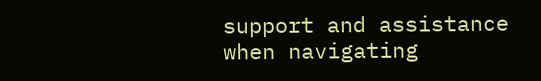support and assistance when navigating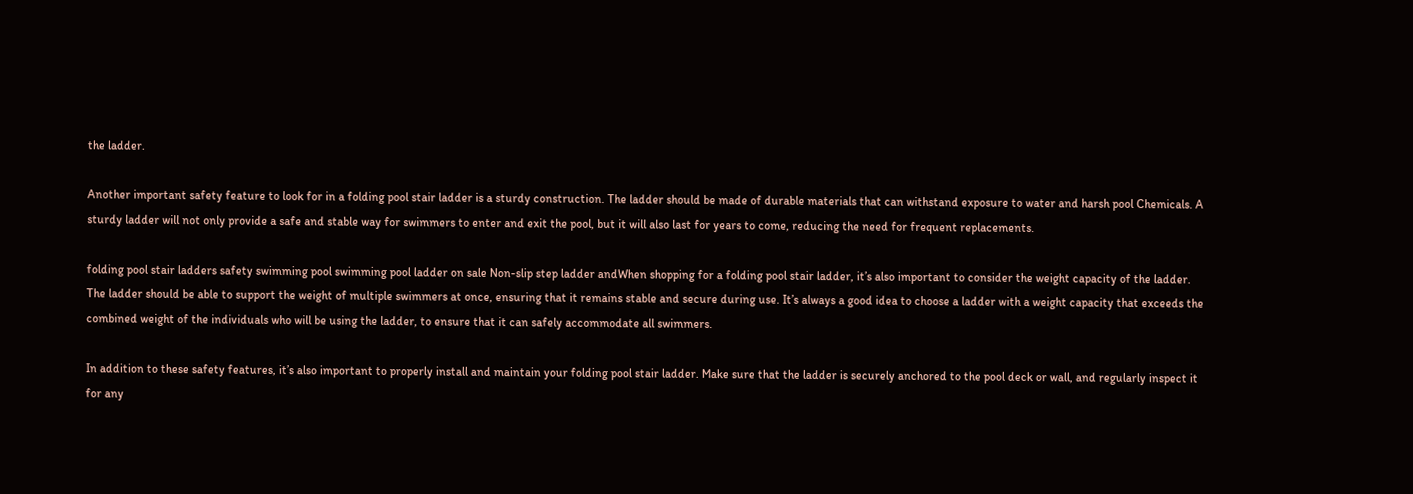the ladder.

Another important safety feature to look for in a folding pool stair ladder is a sturdy construction. The ladder should be made of durable materials that can withstand exposure to water and harsh pool Chemicals. A sturdy ladder will not only provide a safe and stable way for swimmers to enter and exit the pool, but it will also last for years to come, reducing the need for frequent replacements.

folding pool stair ladders safety swimming pool swimming pool ladder on sale Non-slip step ladder andWhen shopping for a folding pool stair ladder, it’s also important to consider the weight capacity of the ladder. The ladder should be able to support the weight of multiple swimmers at once, ensuring that it remains stable and secure during use. It’s always a good idea to choose a ladder with a weight capacity that exceeds the combined weight of the individuals who will be using the ladder, to ensure that it can safely accommodate all swimmers.

In addition to these safety features, it’s also important to properly install and maintain your folding pool stair ladder. Make sure that the ladder is securely anchored to the pool deck or wall, and regularly inspect it for any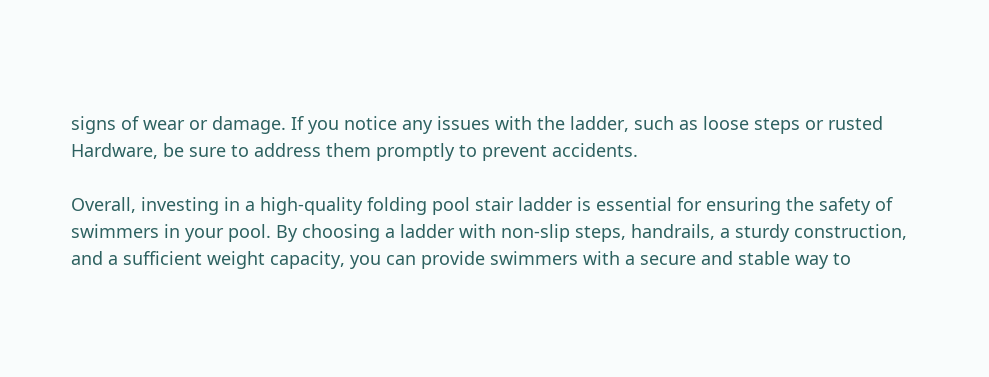signs of wear or damage. If you notice any issues with the ladder, such as loose steps or rusted Hardware, be sure to address them promptly to prevent accidents.

Overall, investing in a high-quality folding pool stair ladder is essential for ensuring the safety of swimmers in your pool. By choosing a ladder with non-slip steps, handrails, a sturdy construction, and a sufficient weight capacity, you can provide swimmers with a secure and stable way to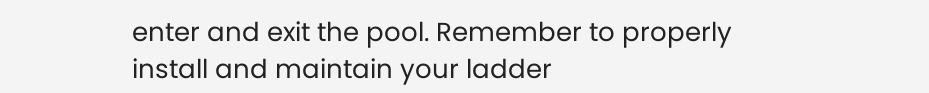enter and exit the pool. Remember to properly install and maintain your ladder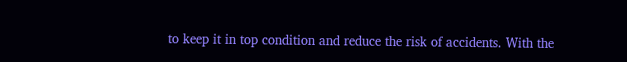to keep it in top condition and reduce the risk of accidents. With the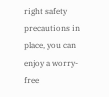right safety precautions in place, you can enjoy a worry-free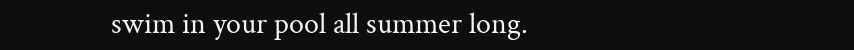swim in your pool all summer long.